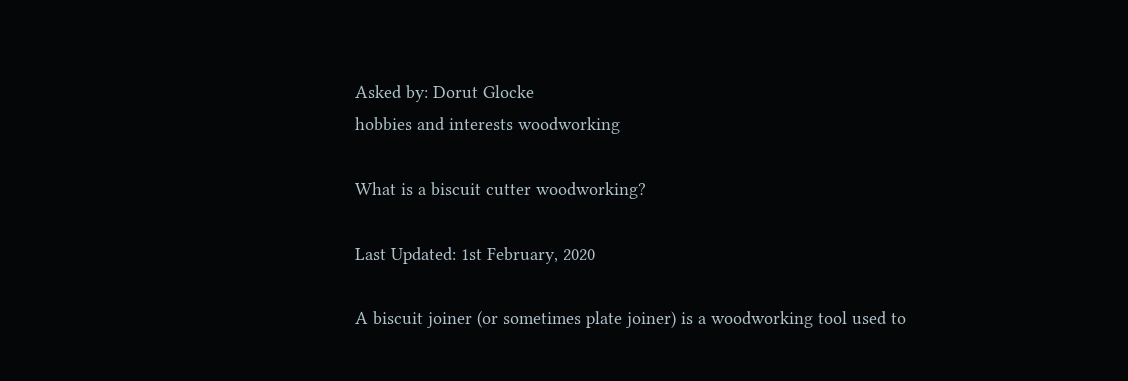Asked by: Dorut Glocke
hobbies and interests woodworking

What is a biscuit cutter woodworking?

Last Updated: 1st February, 2020

A biscuit joiner (or sometimes plate joiner) is a woodworking tool used to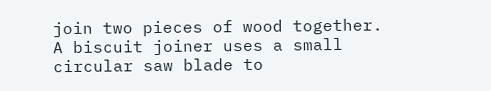join two pieces of wood together. A biscuit joiner uses a small circular saw blade to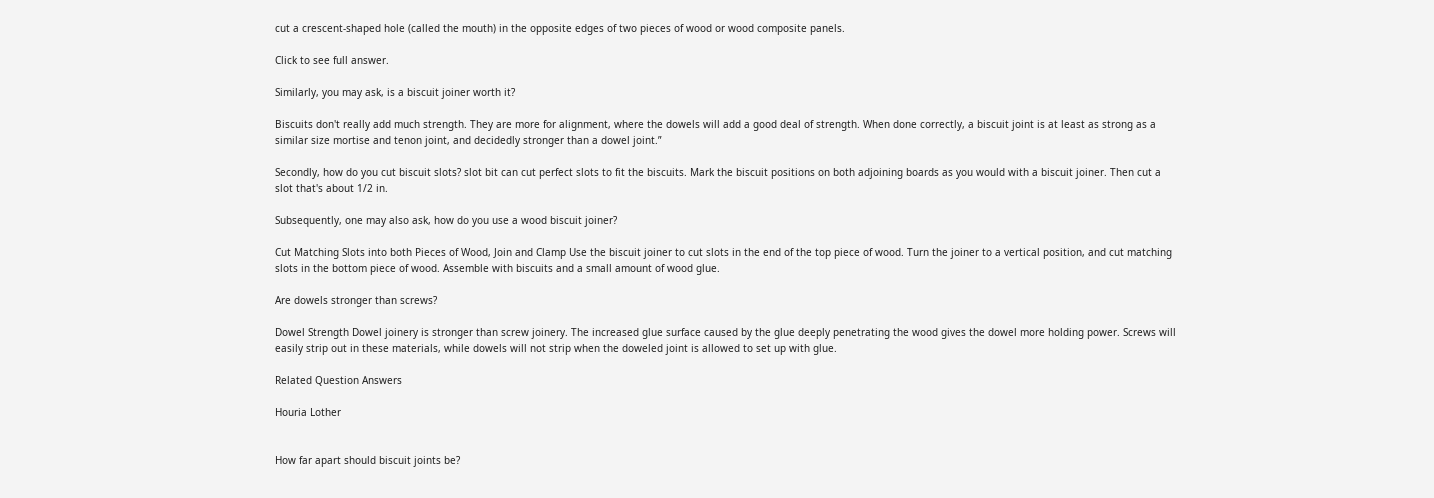cut a crescent-shaped hole (called the mouth) in the opposite edges of two pieces of wood or wood composite panels.

Click to see full answer.

Similarly, you may ask, is a biscuit joiner worth it?

Biscuits don't really add much strength. They are more for alignment, where the dowels will add a good deal of strength. When done correctly, a biscuit joint is at least as strong as a similar size mortise and tenon joint, and decidedly stronger than a dowel joint.”

Secondly, how do you cut biscuit slots? slot bit can cut perfect slots to fit the biscuits. Mark the biscuit positions on both adjoining boards as you would with a biscuit joiner. Then cut a slot that's about 1/2 in.

Subsequently, one may also ask, how do you use a wood biscuit joiner?

Cut Matching Slots into both Pieces of Wood, Join and Clamp Use the biscuit joiner to cut slots in the end of the top piece of wood. Turn the joiner to a vertical position, and cut matching slots in the bottom piece of wood. Assemble with biscuits and a small amount of wood glue.

Are dowels stronger than screws?

Dowel Strength Dowel joinery is stronger than screw joinery. The increased glue surface caused by the glue deeply penetrating the wood gives the dowel more holding power. Screws will easily strip out in these materials, while dowels will not strip when the doweled joint is allowed to set up with glue.

Related Question Answers

Houria Lother


How far apart should biscuit joints be?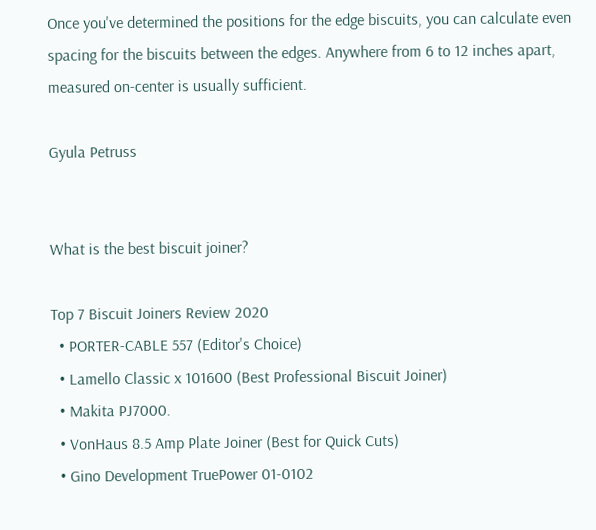Once you've determined the positions for the edge biscuits, you can calculate even spacing for the biscuits between the edges. Anywhere from 6 to 12 inches apart, measured on-center is usually sufficient.

Gyula Petruss


What is the best biscuit joiner?

Top 7 Biscuit Joiners Review 2020
  • PORTER-CABLE 557 (Editor's Choice)
  • Lamello Classic x 101600 (Best Professional Biscuit Joiner)
  • Makita PJ7000.
  • VonHaus 8.5 Amp Plate Joiner (Best for Quick Cuts)
  • Gino Development TruePower 01-0102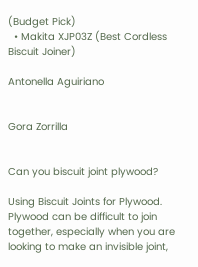(Budget Pick)
  • Makita XJP03Z (Best Cordless Biscuit Joiner)

Antonella Aguiriano


Gora Zorrilla


Can you biscuit joint plywood?

Using Biscuit Joints for Plywood. Plywood can be difficult to join together, especially when you are looking to make an invisible joint,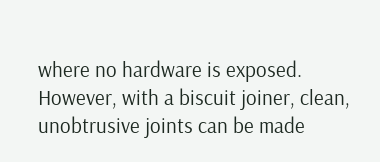where no hardware is exposed. However, with a biscuit joiner, clean, unobtrusive joints can be made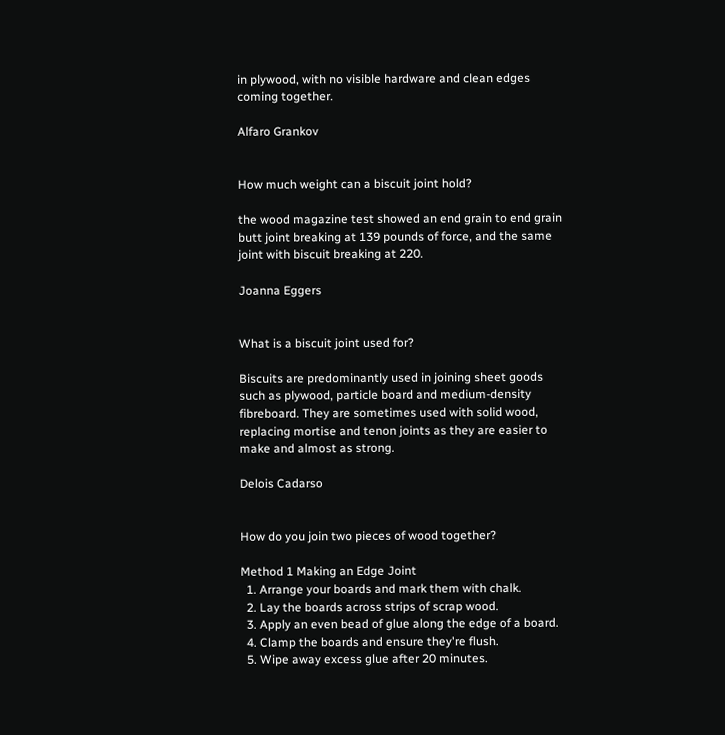in plywood, with no visible hardware and clean edges coming together.

Alfaro Grankov


How much weight can a biscuit joint hold?

the wood magazine test showed an end grain to end grain butt joint breaking at 139 pounds of force, and the same joint with biscuit breaking at 220.

Joanna Eggers


What is a biscuit joint used for?

Biscuits are predominantly used in joining sheet goods such as plywood, particle board and medium-density fibreboard. They are sometimes used with solid wood, replacing mortise and tenon joints as they are easier to make and almost as strong.

Delois Cadarso


How do you join two pieces of wood together?

Method 1 Making an Edge Joint
  1. Arrange your boards and mark them with chalk.
  2. Lay the boards across strips of scrap wood.
  3. Apply an even bead of glue along the edge of a board.
  4. Clamp the boards and ensure they're flush.
  5. Wipe away excess glue after 20 minutes.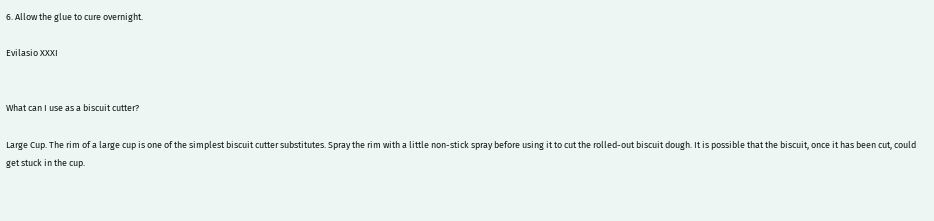6. Allow the glue to cure overnight.

Evilasio XXXI


What can I use as a biscuit cutter?

Large Cup. The rim of a large cup is one of the simplest biscuit cutter substitutes. Spray the rim with a little non-stick spray before using it to cut the rolled-out biscuit dough. It is possible that the biscuit, once it has been cut, could get stuck in the cup.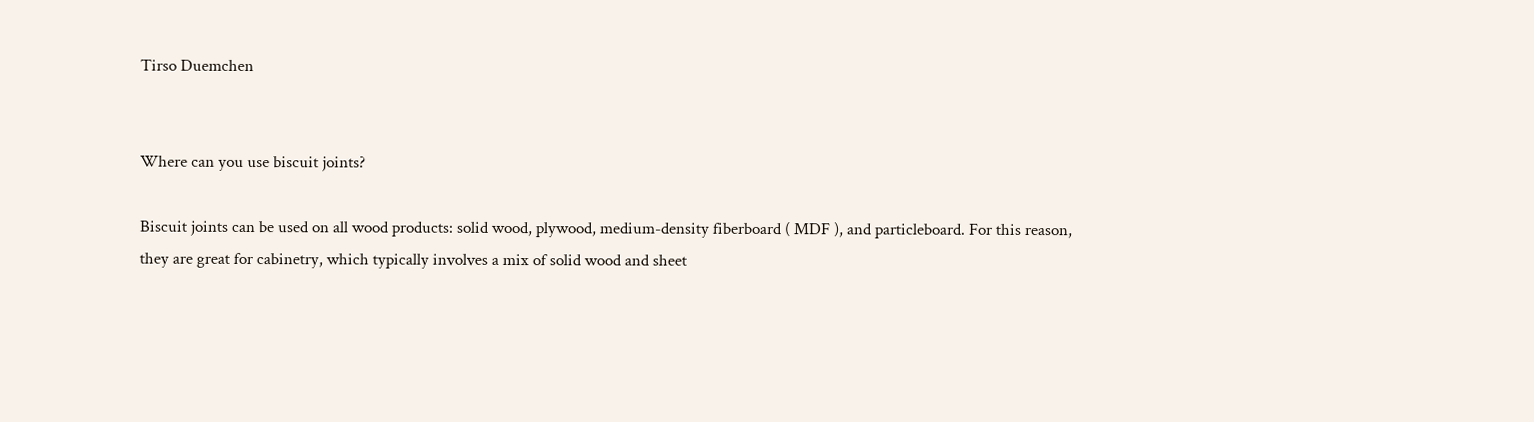Tirso Duemchen


Where can you use biscuit joints?

Biscuit joints can be used on all wood products: solid wood, plywood, medium-density fiberboard ( MDF ), and particleboard. For this reason, they are great for cabinetry, which typically involves a mix of solid wood and sheet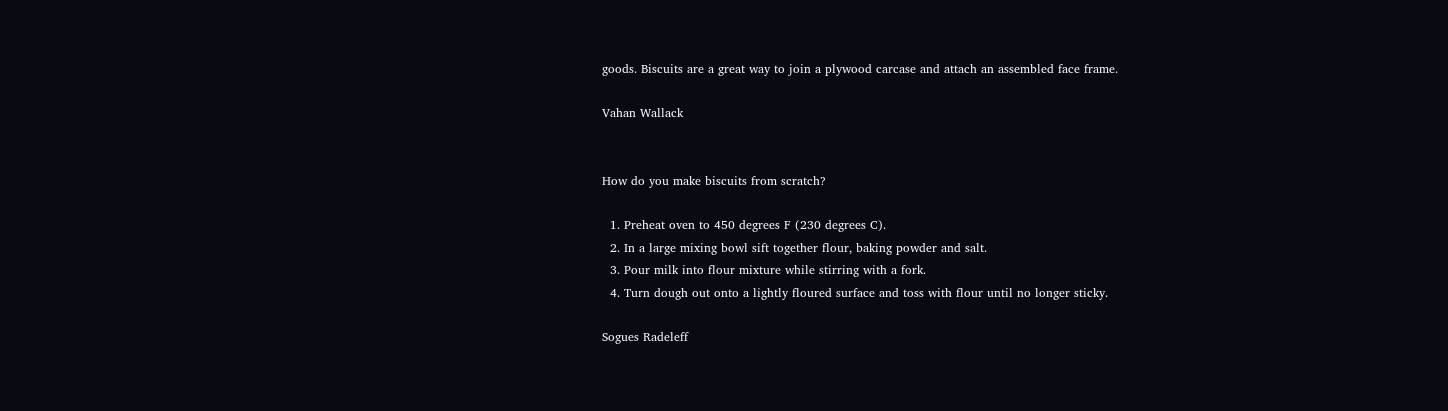goods. Biscuits are a great way to join a plywood carcase and attach an assembled face frame.

Vahan Wallack


How do you make biscuits from scratch?

  1. Preheat oven to 450 degrees F (230 degrees C).
  2. In a large mixing bowl sift together flour, baking powder and salt.
  3. Pour milk into flour mixture while stirring with a fork.
  4. Turn dough out onto a lightly floured surface and toss with flour until no longer sticky.

Sogues Radeleff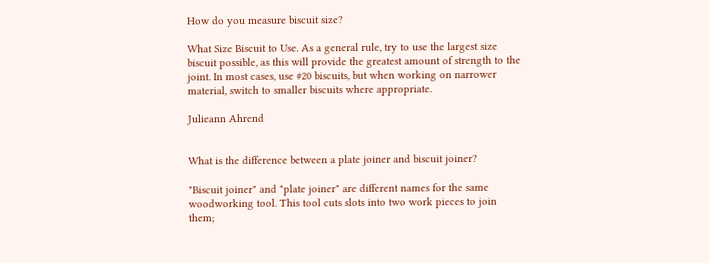How do you measure biscuit size?

What Size Biscuit to Use. As a general rule, try to use the largest size biscuit possible, as this will provide the greatest amount of strength to the joint. In most cases, use #20 biscuits, but when working on narrower material, switch to smaller biscuits where appropriate.

Julieann Ahrend


What is the difference between a plate joiner and biscuit joiner?

"Biscuit joiner" and "plate joiner" are different names for the same woodworking tool. This tool cuts slots into two work pieces to join them;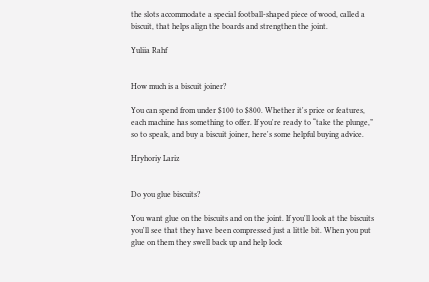the slots accommodate a special football-shaped piece of wood, called a biscuit, that helps align the boards and strengthen the joint.

Yuliia Rahf


How much is a biscuit joiner?

You can spend from under $100 to $800. Whether it's price or features, each machine has something to offer. If you're ready to “take the plunge,” so to speak, and buy a biscuit joiner, here's some helpful buying advice.

Hryhoriy Lariz


Do you glue biscuits?

You want glue on the biscuits and on the joint. If you'll look at the biscuits you'll see that they have been compressed just a little bit. When you put glue on them they swell back up and help lock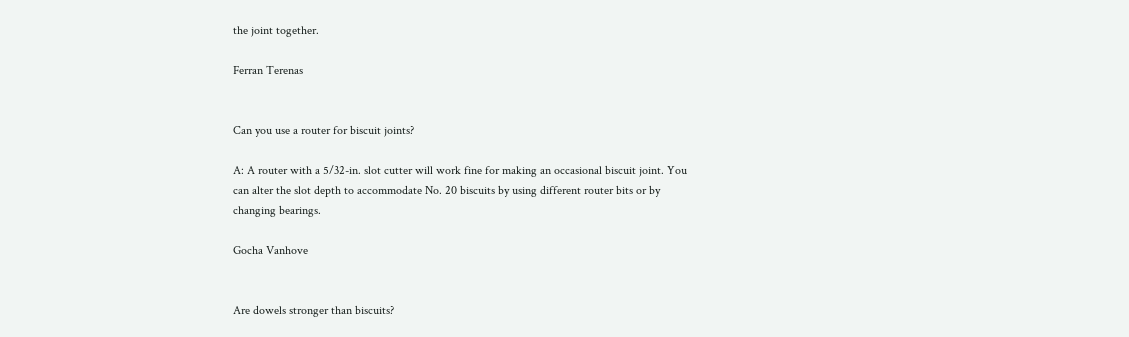the joint together.

Ferran Terenas


Can you use a router for biscuit joints?

A: A router with a 5/32-in. slot cutter will work fine for making an occasional biscuit joint. You can alter the slot depth to accommodate No. 20 biscuits by using different router bits or by changing bearings.

Gocha Vanhove


Are dowels stronger than biscuits?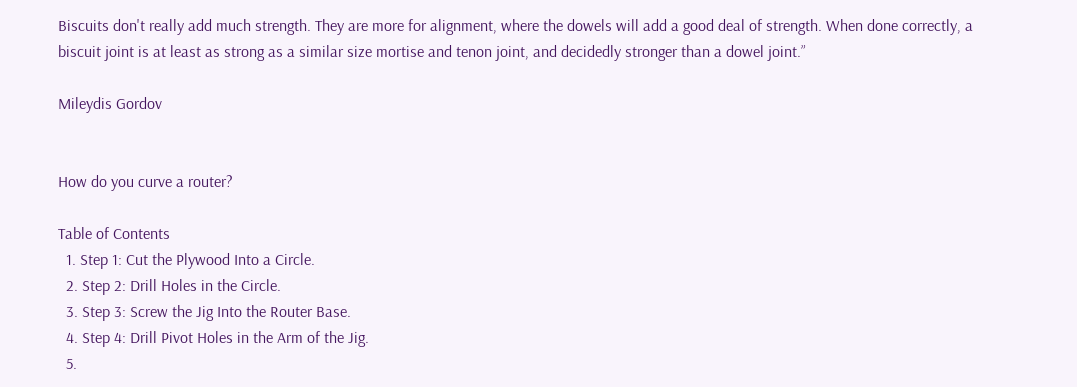Biscuits don't really add much strength. They are more for alignment, where the dowels will add a good deal of strength. When done correctly, a biscuit joint is at least as strong as a similar size mortise and tenon joint, and decidedly stronger than a dowel joint.”

Mileydis Gordov


How do you curve a router?

Table of Contents
  1. Step 1: Cut the Plywood Into a Circle.
  2. Step 2: Drill Holes in the Circle.
  3. Step 3: Screw the Jig Into the Router Base.
  4. Step 4: Drill Pivot Holes in the Arm of the Jig.
  5.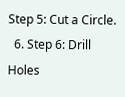Step 5: Cut a Circle.
  6. Step 6: Drill Holes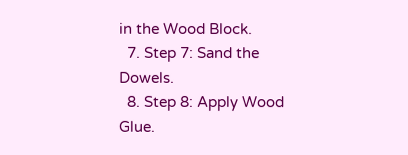in the Wood Block.
  7. Step 7: Sand the Dowels.
  8. Step 8: Apply Wood Glue.